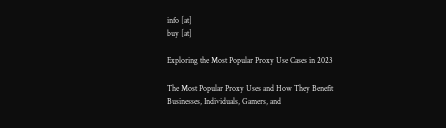info [at]
buy [at]

Exploring the Most Popular Proxy Use Cases in 2023

The Most Popular Proxy Uses and How They Benefit Businesses, Individuals, Gamers, and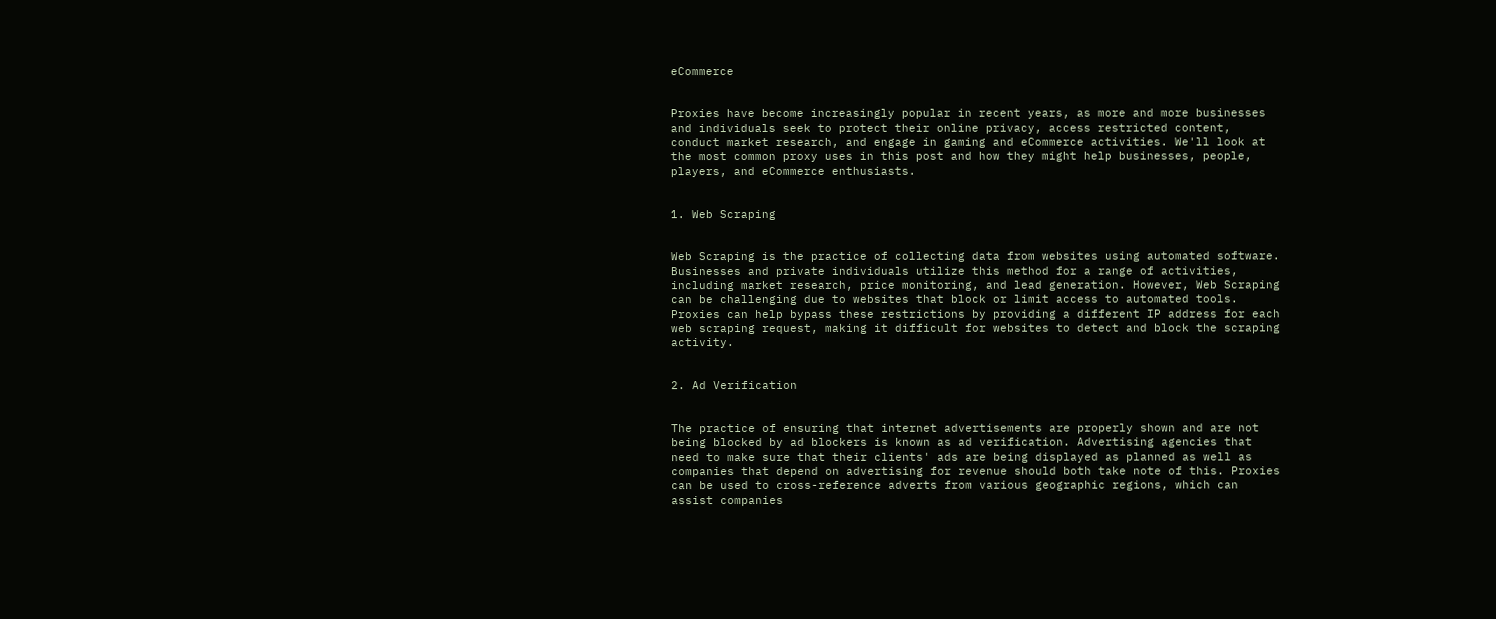eCommerce


Proxies have become increasingly popular in recent years, as more and more businesses and individuals seek to protect their online privacy, access restricted content, conduct market research, and engage in gaming and eCommerce activities. We'll look at the most common proxy uses in this post and how they might help businesses, people, players, and eCommerce enthusiasts.


1. Web Scraping


Web Scraping is the practice of collecting data from websites using automated software. Businesses and private individuals utilize this method for a range of activities, including market research, price monitoring, and lead generation. However, Web Scraping can be challenging due to websites that block or limit access to automated tools. Proxies can help bypass these restrictions by providing a different IP address for each web scraping request, making it difficult for websites to detect and block the scraping activity.


2. Ad Verification


The practice of ensuring that internet advertisements are properly shown and are not being blocked by ad blockers is known as ad verification. Advertising agencies that need to make sure that their clients' ads are being displayed as planned as well as companies that depend on advertising for revenue should both take note of this. Proxies can be used to cross-reference adverts from various geographic regions, which can assist companies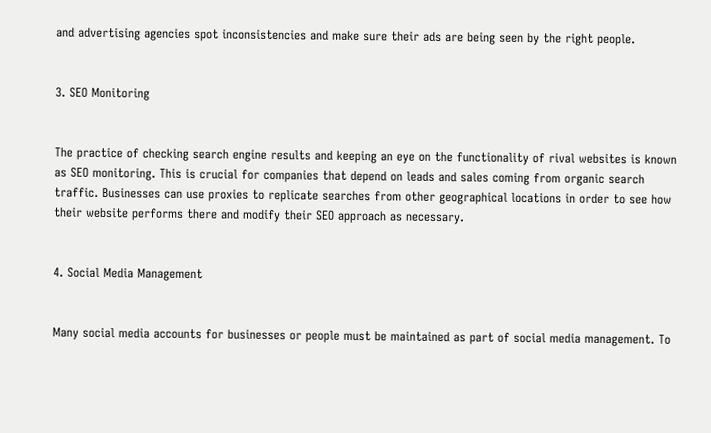and advertising agencies spot inconsistencies and make sure their ads are being seen by the right people.


3. SEO Monitoring


The practice of checking search engine results and keeping an eye on the functionality of rival websites is known as SEO monitoring. This is crucial for companies that depend on leads and sales coming from organic search traffic. Businesses can use proxies to replicate searches from other geographical locations in order to see how their website performs there and modify their SEO approach as necessary.


4. Social Media Management


Many social media accounts for businesses or people must be maintained as part of social media management. To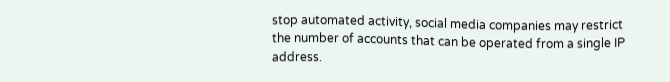stop automated activity, social media companies may restrict the number of accounts that can be operated from a single IP address.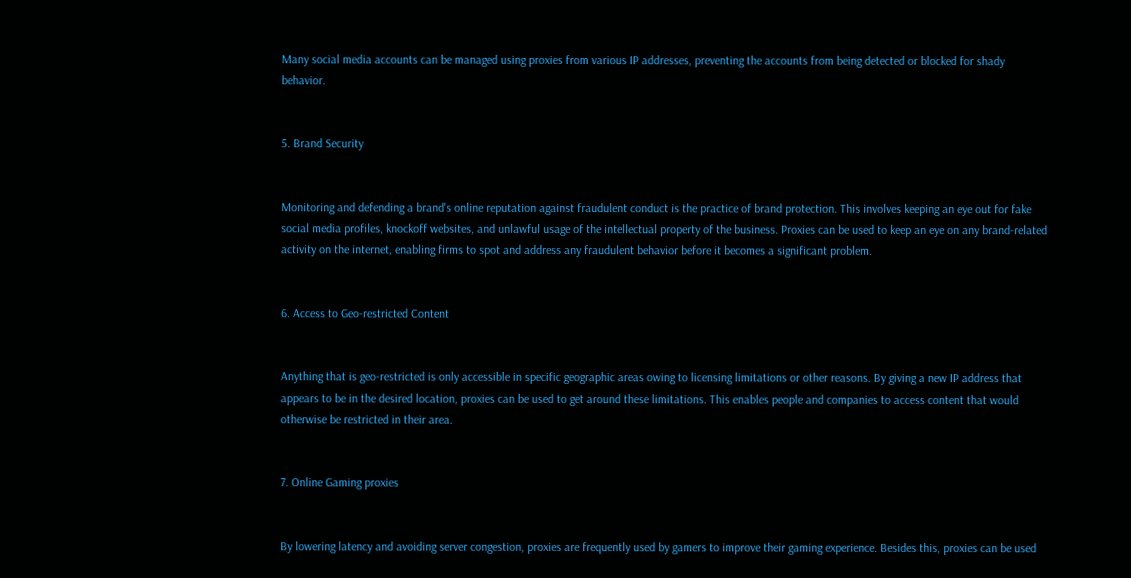Many social media accounts can be managed using proxies from various IP addresses, preventing the accounts from being detected or blocked for shady behavior.


5. Brand Security


Monitoring and defending a brand's online reputation against fraudulent conduct is the practice of brand protection. This involves keeping an eye out for fake social media profiles, knockoff websites, and unlawful usage of the intellectual property of the business. Proxies can be used to keep an eye on any brand-related activity on the internet, enabling firms to spot and address any fraudulent behavior before it becomes a significant problem.


6. Access to Geo-restricted Content


Anything that is geo-restricted is only accessible in specific geographic areas owing to licensing limitations or other reasons. By giving a new IP address that appears to be in the desired location, proxies can be used to get around these limitations. This enables people and companies to access content that would otherwise be restricted in their area.


7. Online Gaming proxies


By lowering latency and avoiding server congestion, proxies are frequently used by gamers to improve their gaming experience. Besides this, proxies can be used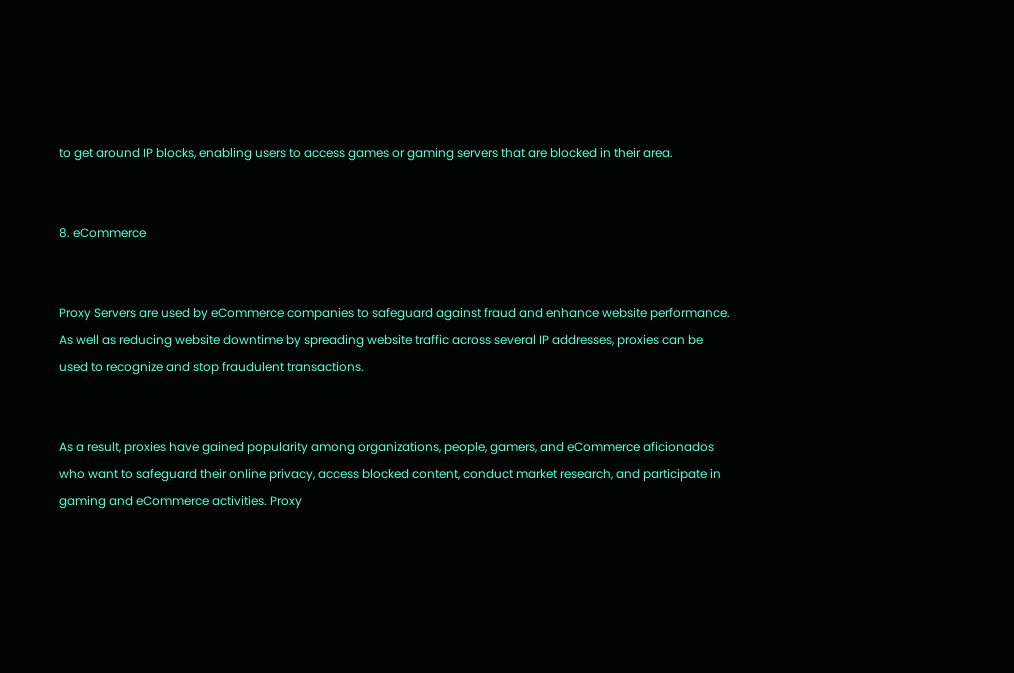to get around IP blocks, enabling users to access games or gaming servers that are blocked in their area.


8. eCommerce


Proxy Servers are used by eCommerce companies to safeguard against fraud and enhance website performance. As well as reducing website downtime by spreading website traffic across several IP addresses, proxies can be used to recognize and stop fraudulent transactions.


As a result, proxies have gained popularity among organizations, people, gamers, and eCommerce aficionados who want to safeguard their online privacy, access blocked content, conduct market research, and participate in gaming and eCommerce activities. Proxy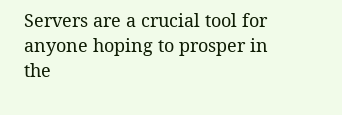Servers are a crucial tool for anyone hoping to prosper in the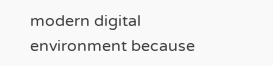modern digital environment because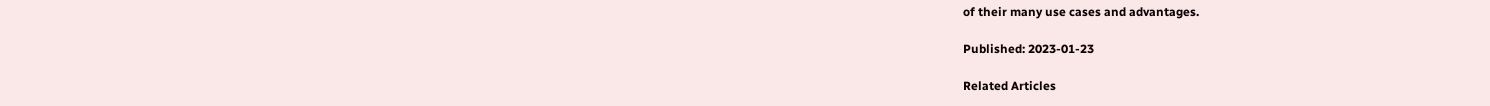of their many use cases and advantages.

Published: 2023-01-23

Related Articles